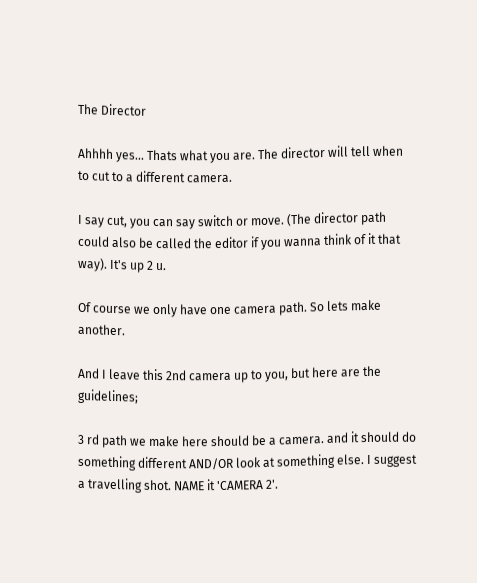The Director

Ahhhh yes... Thats what you are. The director will tell when to cut to a different camera.

I say cut, you can say switch or move. (The director path could also be called the editor if you wanna think of it that way). It's up 2 u.

Of course we only have one camera path. So lets make another.

And I leave this 2nd camera up to you, but here are the guidelines;

3 rd path we make here should be a camera. and it should do something different AND/OR look at something else. I suggest a travelling shot. NAME it 'CAMERA 2'.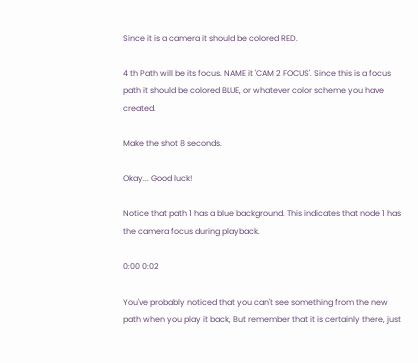Since it is a camera it should be colored RED.

4 th Path will be its focus. NAME it 'CAM 2 FOCUS'. Since this is a focus path it should be colored BLUE, or whatever color scheme you have created.

Make the shot 8 seconds.

Okay... Good luck!

Notice that path 1 has a blue background. This indicates that node 1 has the camera focus during playback.

0:00 0:02

You've probably noticed that you can't see something from the new path when you play it back, But remember that it is certainly there, just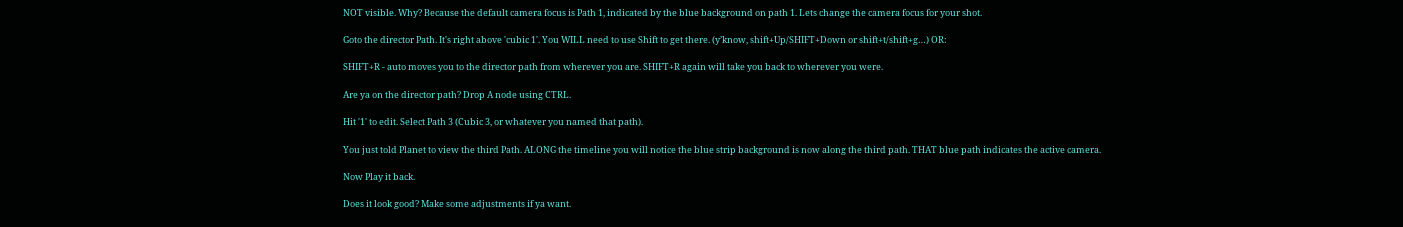NOT visible. Why? Because the default camera focus is Path 1, indicated by the blue background on path 1. Lets change the camera focus for your shot.

Goto the director Path. It's right above 'cubic 1'. You WILL need to use Shift to get there. (y’know, shift+Up/SHIFT+Down or shift+t/shift+g…) OR:

SHIFT+R - auto moves you to the director path from wherever you are. SHIFT+R again will take you back to wherever you were.

Are ya on the director path? Drop A node using CTRL.

Hit '1' to edit. Select Path 3 (Cubic 3, or whatever you named that path).

You just told Planet to view the third Path. ALONG the timeline you will notice the blue strip background is now along the third path. THAT blue path indicates the active camera.

Now Play it back.

Does it look good? Make some adjustments if ya want.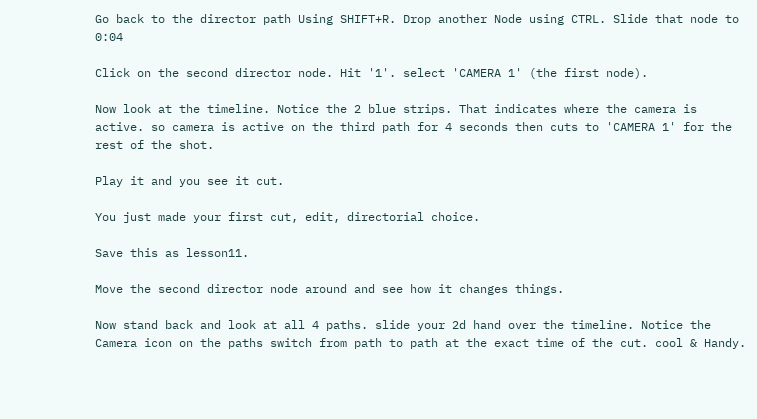Go back to the director path Using SHIFT+R. Drop another Node using CTRL. Slide that node to 0:04

Click on the second director node. Hit '1'. select 'CAMERA 1' (the first node).

Now look at the timeline. Notice the 2 blue strips. That indicates where the camera is active. so camera is active on the third path for 4 seconds then cuts to 'CAMERA 1' for the rest of the shot.

Play it and you see it cut.

You just made your first cut, edit, directorial choice.

Save this as lesson11.

Move the second director node around and see how it changes things.

Now stand back and look at all 4 paths. slide your 2d hand over the timeline. Notice the Camera icon on the paths switch from path to path at the exact time of the cut. cool & Handy.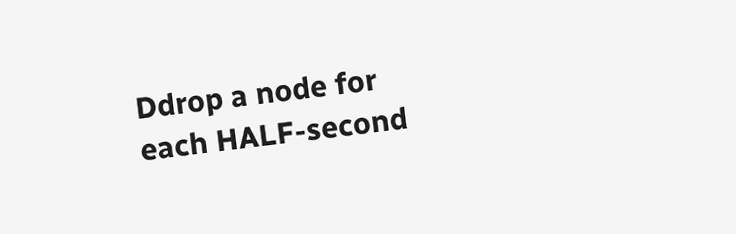Ddrop a node for each HALF-second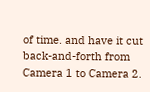of time. and have it cut back-and-forth from Camera 1 to Camera 2.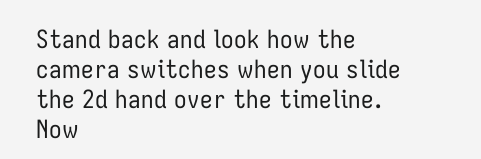Stand back and look how the camera switches when you slide the 2d hand over the timeline. Now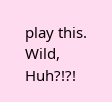play this. Wild, Huh?!?!